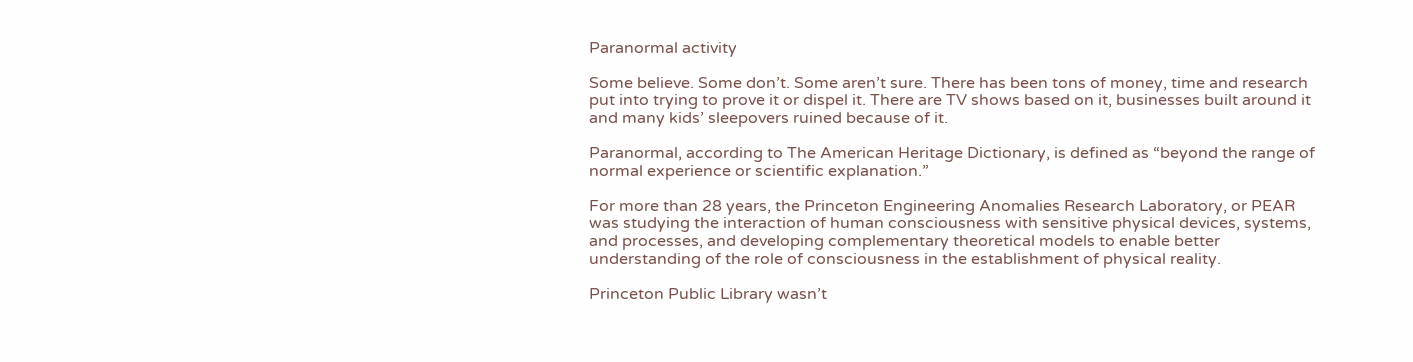Paranormal activity

Some believe. Some don’t. Some aren’t sure. There has been tons of money, time and research put into trying to prove it or dispel it. There are TV shows based on it, businesses built around it and many kids’ sleepovers ruined because of it.

Paranormal, according to The American Heritage Dictionary, is defined as “beyond the range of normal experience or scientific explanation.”

For more than 28 years, the Princeton Engineering Anomalies Research Laboratory, or PEAR  was studying the interaction of human consciousness with sensitive physical devices, systems, and processes, and developing complementary theoretical models to enable better understanding of the role of consciousness in the establishment of physical reality.

Princeton Public Library wasn’t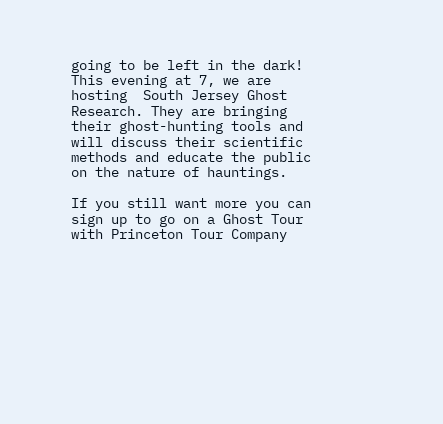going to be left in the dark! This evening at 7, we are hosting  South Jersey Ghost Research. They are bringing their ghost-hunting tools and will discuss their scientific methods and educate the public on the nature of hauntings.

If you still want more you can sign up to go on a Ghost Tour with Princeton Tour Company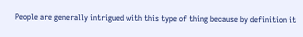People are generally intrigued with this type of thing because by definition it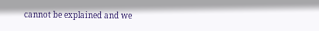cannot be explained and we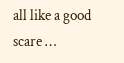all like a good scare …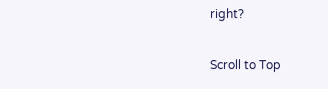right?

Scroll to Top